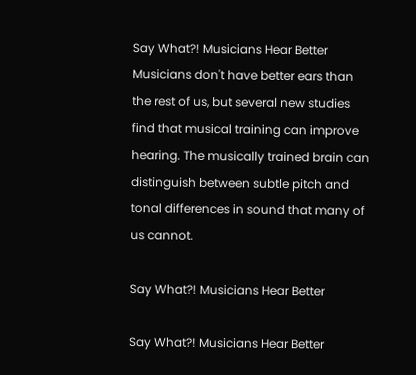Say What?! Musicians Hear Better Musicians don't have better ears than the rest of us, but several new studies find that musical training can improve hearing. The musically trained brain can distinguish between subtle pitch and tonal differences in sound that many of us cannot.

Say What?! Musicians Hear Better

Say What?! Musicians Hear Better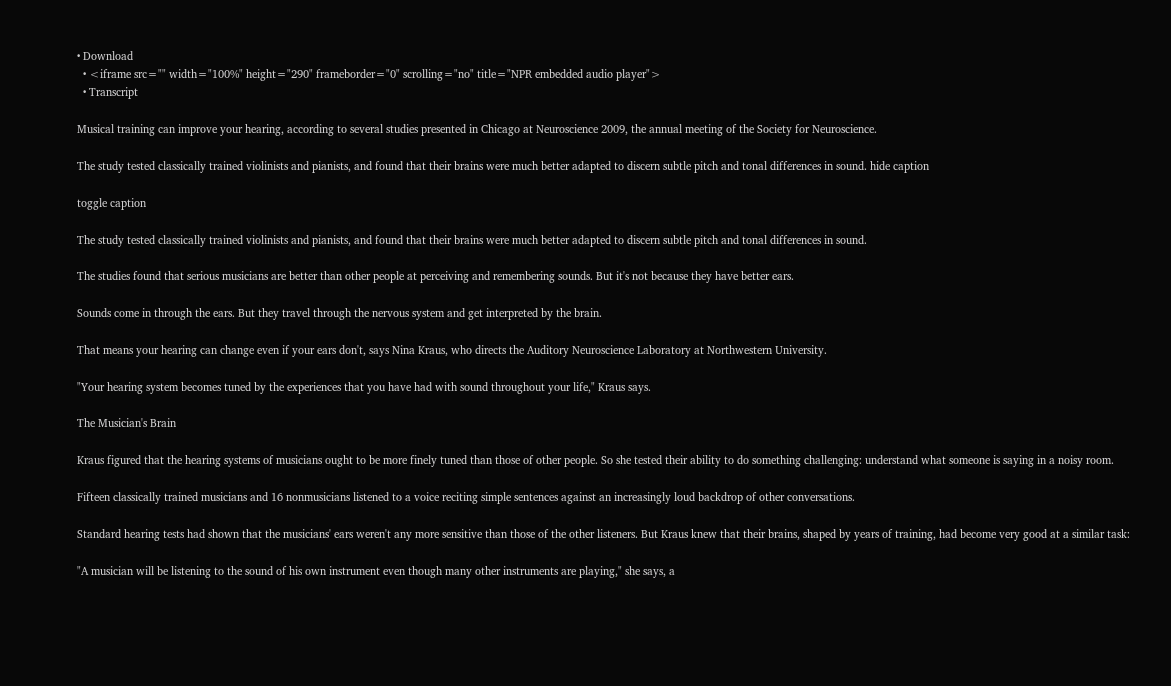• Download
  • <iframe src="" width="100%" height="290" frameborder="0" scrolling="no" title="NPR embedded audio player">
  • Transcript

Musical training can improve your hearing, according to several studies presented in Chicago at Neuroscience 2009, the annual meeting of the Society for Neuroscience.

The study tested classically trained violinists and pianists, and found that their brains were much better adapted to discern subtle pitch and tonal differences in sound. hide caption

toggle caption

The study tested classically trained violinists and pianists, and found that their brains were much better adapted to discern subtle pitch and tonal differences in sound.

The studies found that serious musicians are better than other people at perceiving and remembering sounds. But it's not because they have better ears.

Sounds come in through the ears. But they travel through the nervous system and get interpreted by the brain.

That means your hearing can change even if your ears don't, says Nina Kraus, who directs the Auditory Neuroscience Laboratory at Northwestern University.

"Your hearing system becomes tuned by the experiences that you have had with sound throughout your life," Kraus says.

The Musician's Brain

Kraus figured that the hearing systems of musicians ought to be more finely tuned than those of other people. So she tested their ability to do something challenging: understand what someone is saying in a noisy room.

Fifteen classically trained musicians and 16 nonmusicians listened to a voice reciting simple sentences against an increasingly loud backdrop of other conversations.

Standard hearing tests had shown that the musicians' ears weren't any more sensitive than those of the other listeners. But Kraus knew that their brains, shaped by years of training, had become very good at a similar task:

"A musician will be listening to the sound of his own instrument even though many other instruments are playing," she says, a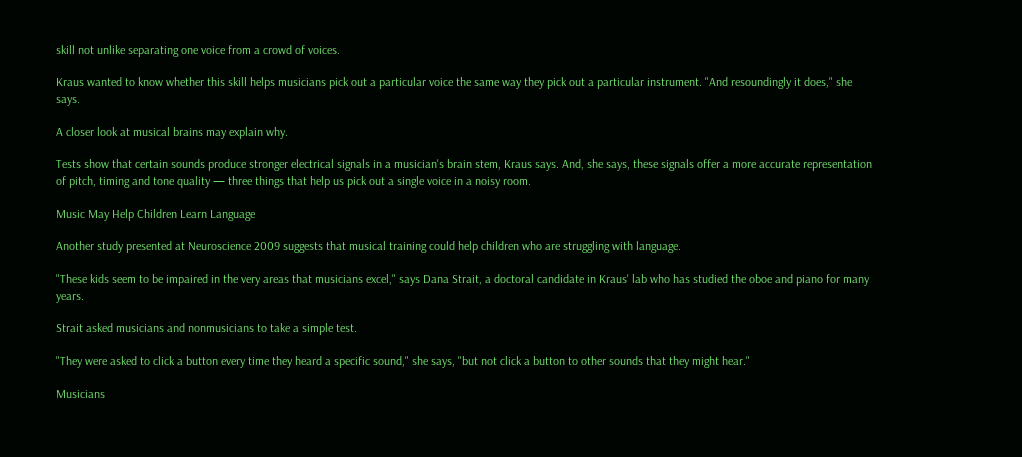skill not unlike separating one voice from a crowd of voices.

Kraus wanted to know whether this skill helps musicians pick out a particular voice the same way they pick out a particular instrument. "And resoundingly it does," she says.

A closer look at musical brains may explain why.

Tests show that certain sounds produce stronger electrical signals in a musician's brain stem, Kraus says. And, she says, these signals offer a more accurate representation of pitch, timing and tone quality — three things that help us pick out a single voice in a noisy room.

Music May Help Children Learn Language

Another study presented at Neuroscience 2009 suggests that musical training could help children who are struggling with language.

"These kids seem to be impaired in the very areas that musicians excel," says Dana Strait, a doctoral candidate in Kraus' lab who has studied the oboe and piano for many years.

Strait asked musicians and nonmusicians to take a simple test.

"They were asked to click a button every time they heard a specific sound," she says, "but not click a button to other sounds that they might hear."

Musicians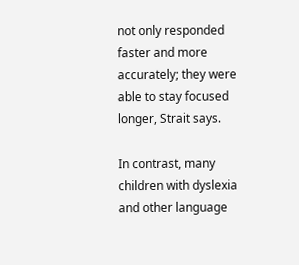not only responded faster and more accurately; they were able to stay focused longer, Strait says.

In contrast, many children with dyslexia and other language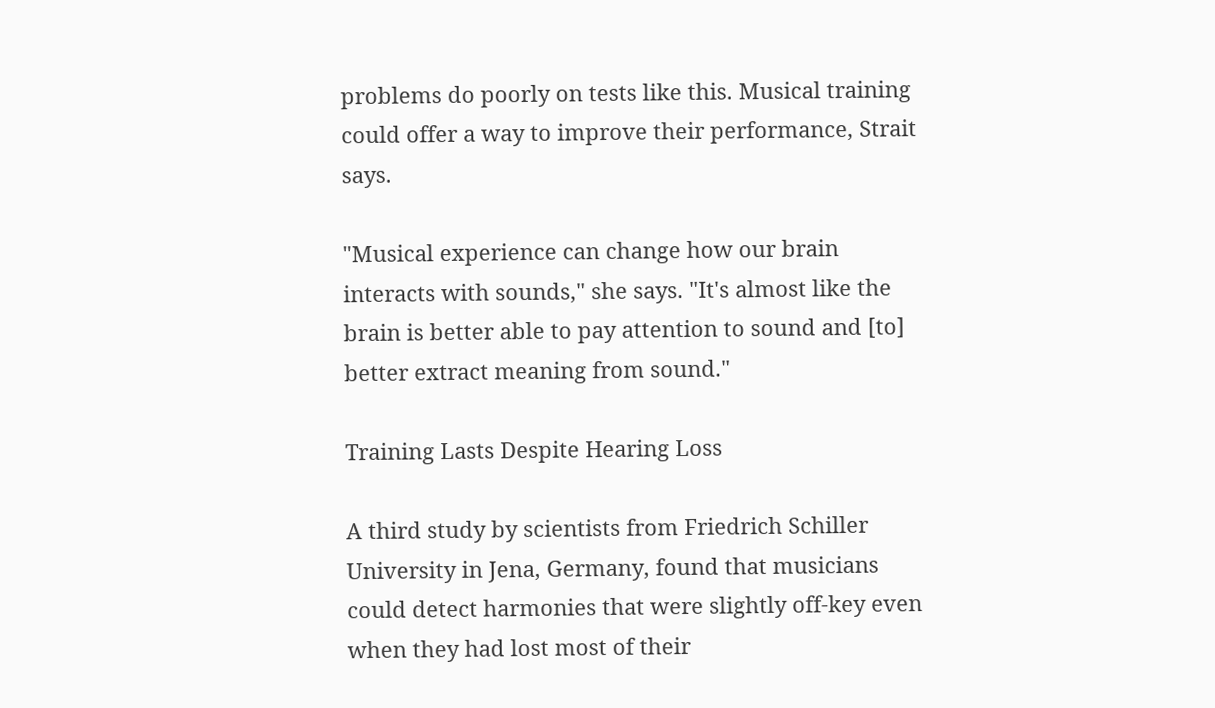problems do poorly on tests like this. Musical training could offer a way to improve their performance, Strait says.

"Musical experience can change how our brain interacts with sounds," she says. "It's almost like the brain is better able to pay attention to sound and [to] better extract meaning from sound."

Training Lasts Despite Hearing Loss

A third study by scientists from Friedrich Schiller University in Jena, Germany, found that musicians could detect harmonies that were slightly off-key even when they had lost most of their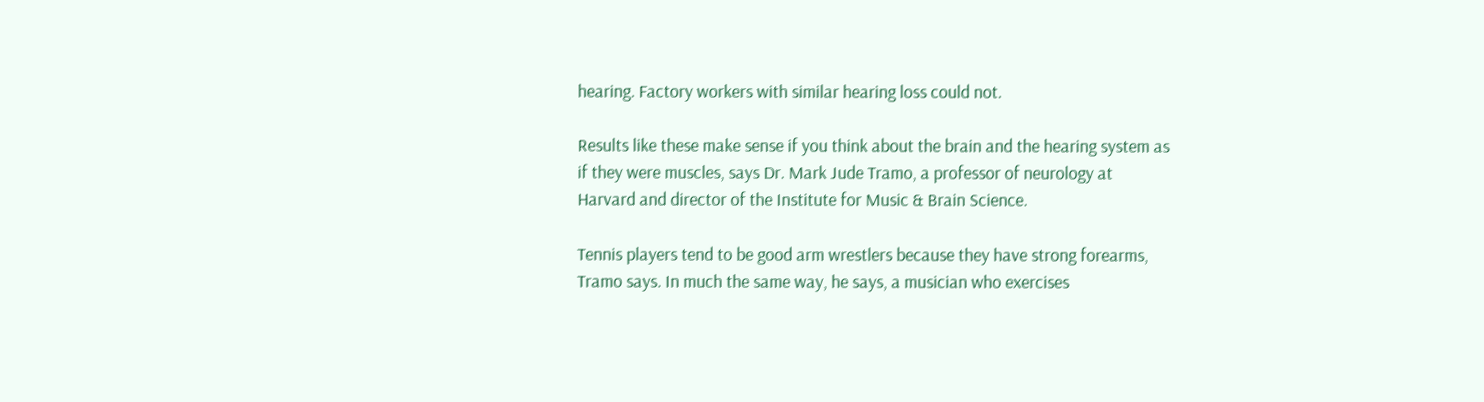hearing. Factory workers with similar hearing loss could not.

Results like these make sense if you think about the brain and the hearing system as if they were muscles, says Dr. Mark Jude Tramo, a professor of neurology at Harvard and director of the Institute for Music & Brain Science.

Tennis players tend to be good arm wrestlers because they have strong forearms, Tramo says. In much the same way, he says, a musician who exercises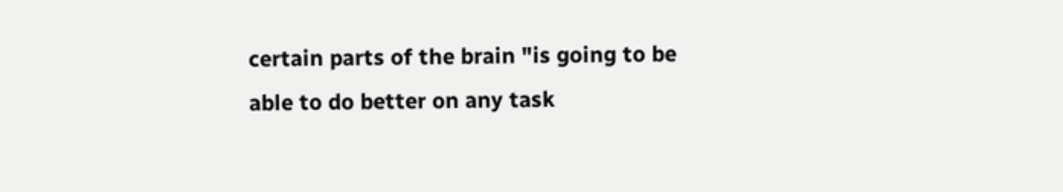certain parts of the brain "is going to be able to do better on any task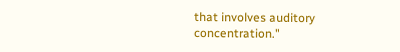that involves auditory concentration."